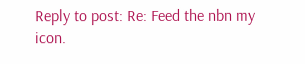Reply to post: Re: Feed the nbn my icon.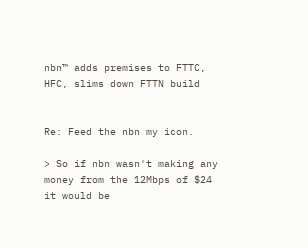nbn™ adds premises to FTTC, HFC, slims down FTTN build


Re: Feed the nbn my icon.

> So if nbn wasn't making any money from the 12Mbps of $24 it would be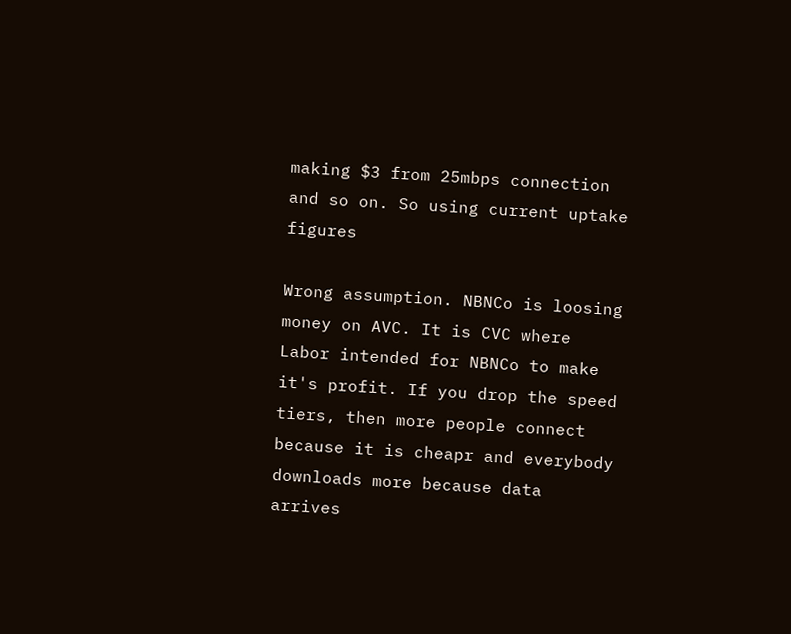making $3 from 25mbps connection and so on. So using current uptake figures

Wrong assumption. NBNCo is loosing money on AVC. It is CVC where Labor intended for NBNCo to make it's profit. If you drop the speed tiers, then more people connect because it is cheapr and everybody downloads more because data arrives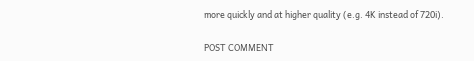more quickly and at higher quality (e.g. 4K instead of 720i).

POST COMMENT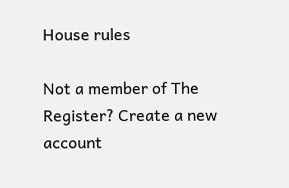House rules

Not a member of The Register? Create a new account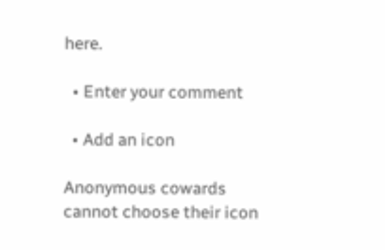here.

  • Enter your comment

  • Add an icon

Anonymous cowards cannot choose their icon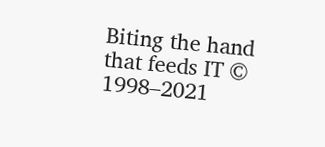Biting the hand that feeds IT © 1998–2021